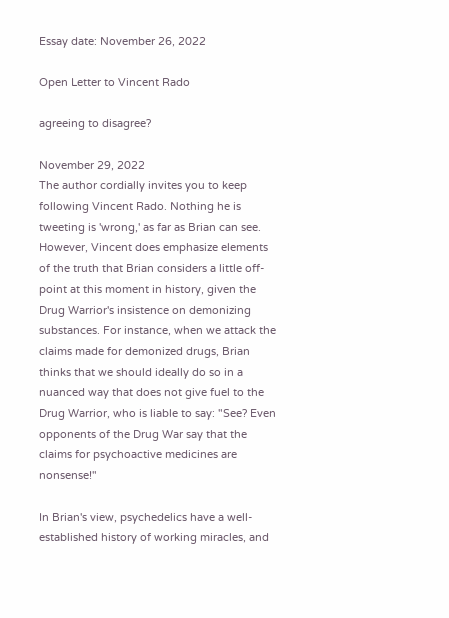Essay date: November 26, 2022

Open Letter to Vincent Rado

agreeing to disagree?

November 29, 2022
The author cordially invites you to keep following Vincent Rado. Nothing he is tweeting is 'wrong,' as far as Brian can see. However, Vincent does emphasize elements of the truth that Brian considers a little off-point at this moment in history, given the Drug Warrior's insistence on demonizing substances. For instance, when we attack the claims made for demonized drugs, Brian thinks that we should ideally do so in a nuanced way that does not give fuel to the Drug Warrior, who is liable to say: "See? Even opponents of the Drug War say that the claims for psychoactive medicines are nonsense!"

In Brian's view, psychedelics have a well-established history of working miracles, and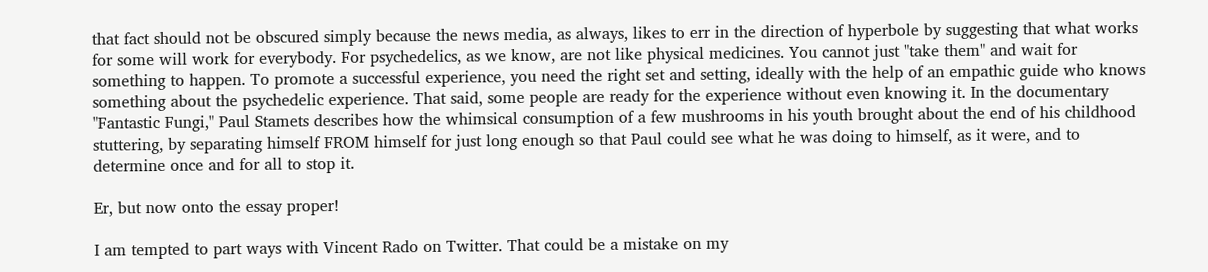that fact should not be obscured simply because the news media, as always, likes to err in the direction of hyperbole by suggesting that what works for some will work for everybody. For psychedelics, as we know, are not like physical medicines. You cannot just "take them" and wait for something to happen. To promote a successful experience, you need the right set and setting, ideally with the help of an empathic guide who knows something about the psychedelic experience. That said, some people are ready for the experience without even knowing it. In the documentary "Fantastic Fungi," Paul Stamets describes how the whimsical consumption of a few mushrooms in his youth brought about the end of his childhood stuttering, by separating himself FROM himself for just long enough so that Paul could see what he was doing to himself, as it were, and to determine once and for all to stop it.

Er, but now onto the essay proper!

I am tempted to part ways with Vincent Rado on Twitter. That could be a mistake on my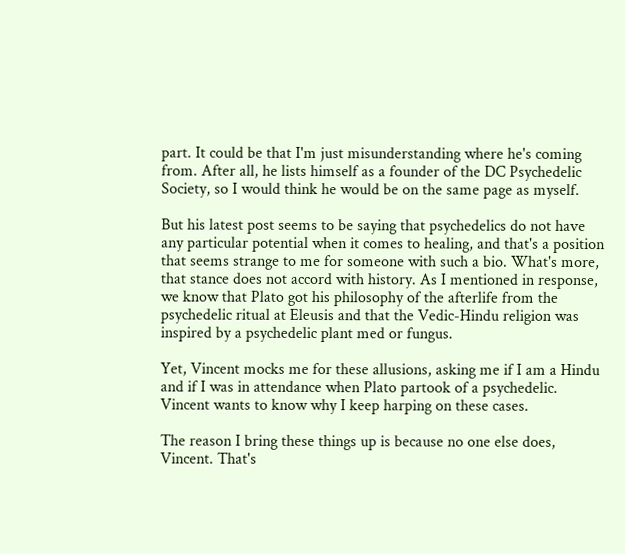part. It could be that I'm just misunderstanding where he's coming from. After all, he lists himself as a founder of the DC Psychedelic Society, so I would think he would be on the same page as myself.

But his latest post seems to be saying that psychedelics do not have any particular potential when it comes to healing, and that's a position that seems strange to me for someone with such a bio. What's more, that stance does not accord with history. As I mentioned in response, we know that Plato got his philosophy of the afterlife from the psychedelic ritual at Eleusis and that the Vedic-Hindu religion was inspired by a psychedelic plant med or fungus.

Yet, Vincent mocks me for these allusions, asking me if I am a Hindu and if I was in attendance when Plato partook of a psychedelic. Vincent wants to know why I keep harping on these cases.

The reason I bring these things up is because no one else does, Vincent. That's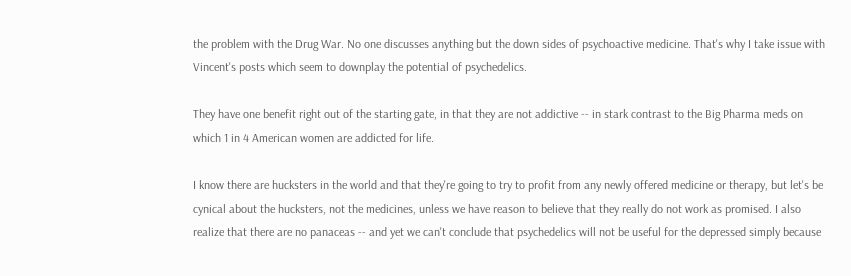the problem with the Drug War. No one discusses anything but the down sides of psychoactive medicine. That's why I take issue with Vincent's posts which seem to downplay the potential of psychedelics.

They have one benefit right out of the starting gate, in that they are not addictive -- in stark contrast to the Big Pharma meds on which 1 in 4 American women are addicted for life.

I know there are hucksters in the world and that they're going to try to profit from any newly offered medicine or therapy, but let's be cynical about the hucksters, not the medicines, unless we have reason to believe that they really do not work as promised. I also realize that there are no panaceas -- and yet we can't conclude that psychedelics will not be useful for the depressed simply because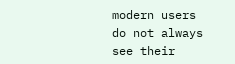modern users do not always see their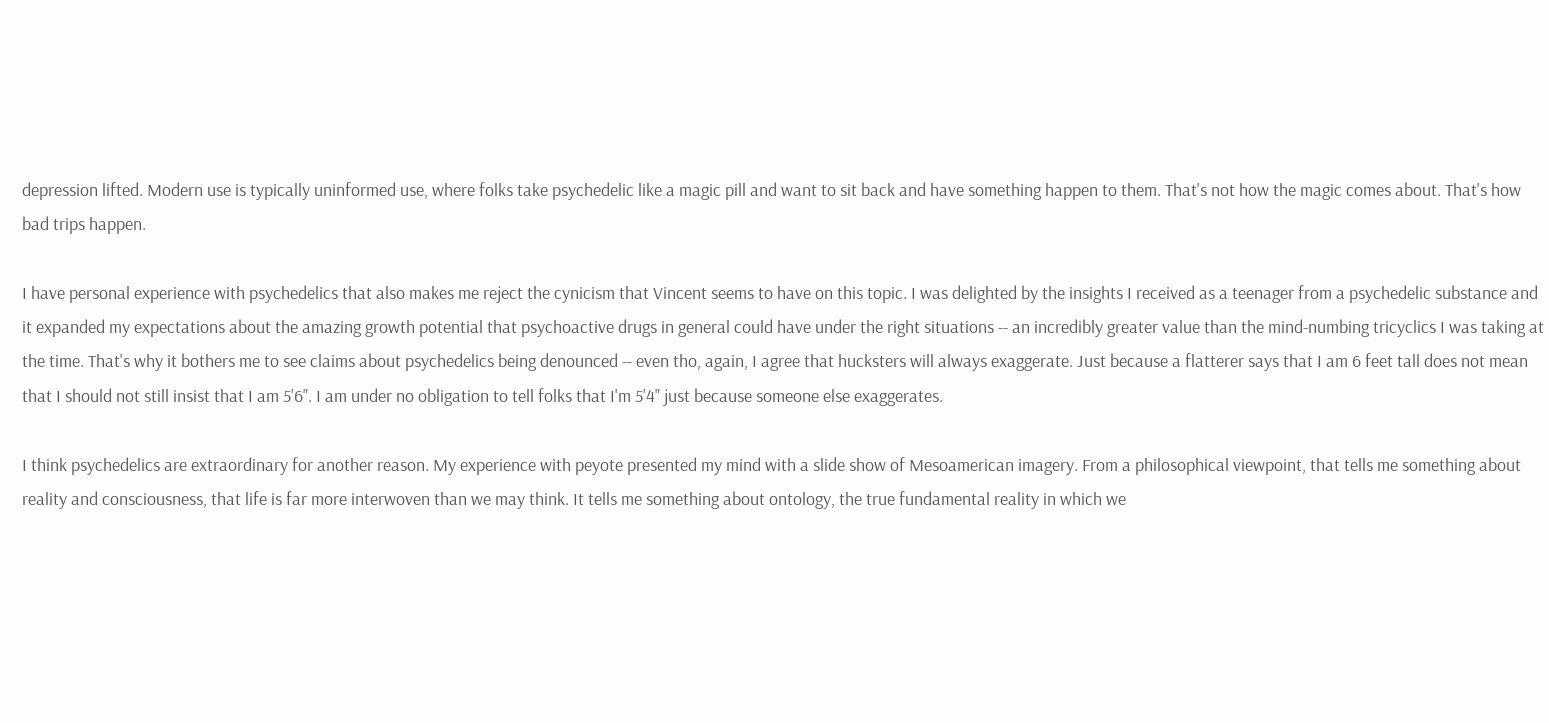depression lifted. Modern use is typically uninformed use, where folks take psychedelic like a magic pill and want to sit back and have something happen to them. That's not how the magic comes about. That's how bad trips happen.

I have personal experience with psychedelics that also makes me reject the cynicism that Vincent seems to have on this topic. I was delighted by the insights I received as a teenager from a psychedelic substance and it expanded my expectations about the amazing growth potential that psychoactive drugs in general could have under the right situations -- an incredibly greater value than the mind-numbing tricyclics I was taking at the time. That's why it bothers me to see claims about psychedelics being denounced -- even tho, again, I agree that hucksters will always exaggerate. Just because a flatterer says that I am 6 feet tall does not mean that I should not still insist that I am 5'6". I am under no obligation to tell folks that I'm 5'4" just because someone else exaggerates.

I think psychedelics are extraordinary for another reason. My experience with peyote presented my mind with a slide show of Mesoamerican imagery. From a philosophical viewpoint, that tells me something about reality and consciousness, that life is far more interwoven than we may think. It tells me something about ontology, the true fundamental reality in which we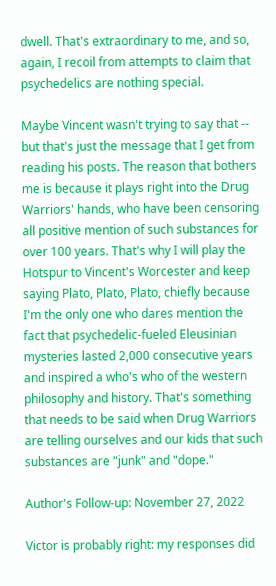dwell. That's extraordinary to me, and so, again, I recoil from attempts to claim that psychedelics are nothing special.

Maybe Vincent wasn't trying to say that -- but that's just the message that I get from reading his posts. The reason that bothers me is because it plays right into the Drug Warriors' hands, who have been censoring all positive mention of such substances for over 100 years. That's why I will play the Hotspur to Vincent's Worcester and keep saying Plato, Plato, Plato, chiefly because I'm the only one who dares mention the fact that psychedelic-fueled Eleusinian mysteries lasted 2,000 consecutive years and inspired a who's who of the western philosophy and history. That's something that needs to be said when Drug Warriors are telling ourselves and our kids that such substances are "junk" and "dope."

Author's Follow-up: November 27, 2022

Victor is probably right: my responses did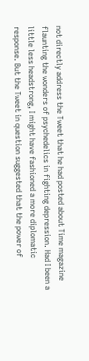not directly address the Tweet that he had posted about Time magazine flaunting the wonders of psychedelics in fighting depression. Had I been a little less headstrong, I might have fashioned a more diplomatic response. But the Tweet in question suggested that the power of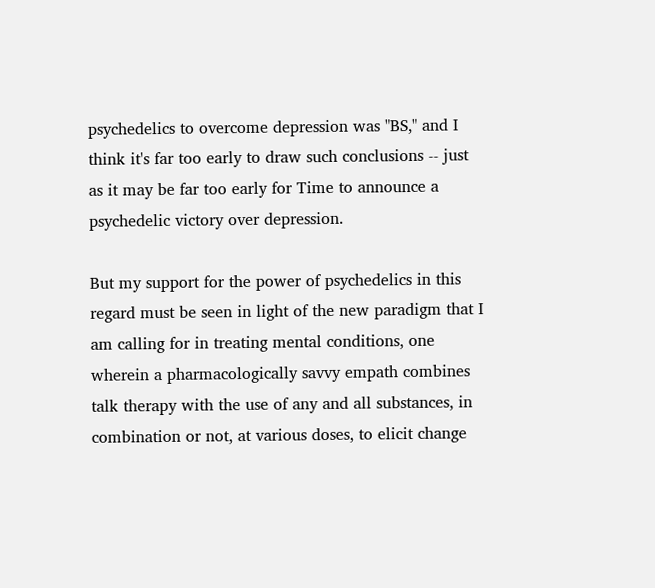psychedelics to overcome depression was "BS," and I think it's far too early to draw such conclusions -- just as it may be far too early for Time to announce a psychedelic victory over depression.

But my support for the power of psychedelics in this regard must be seen in light of the new paradigm that I am calling for in treating mental conditions, one wherein a pharmacologically savvy empath combines talk therapy with the use of any and all substances, in combination or not, at various doses, to elicit change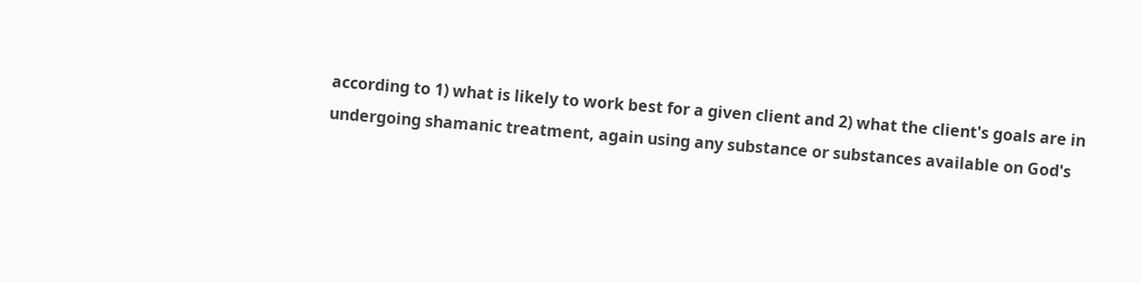according to 1) what is likely to work best for a given client and 2) what the client's goals are in undergoing shamanic treatment, again using any substance or substances available on God's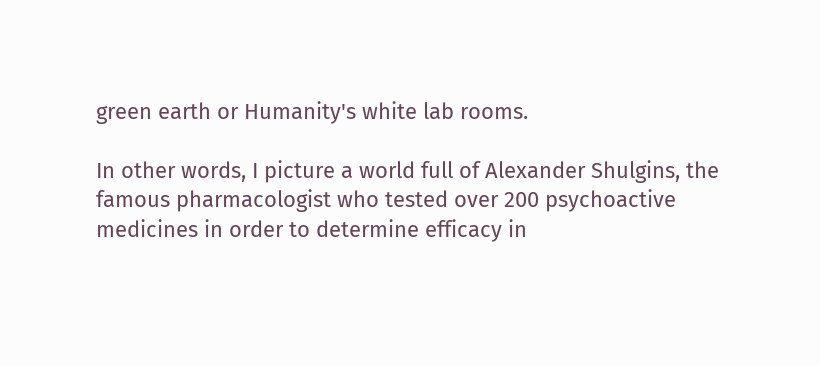green earth or Humanity's white lab rooms.

In other words, I picture a world full of Alexander Shulgins, the famous pharmacologist who tested over 200 psychoactive medicines in order to determine efficacy in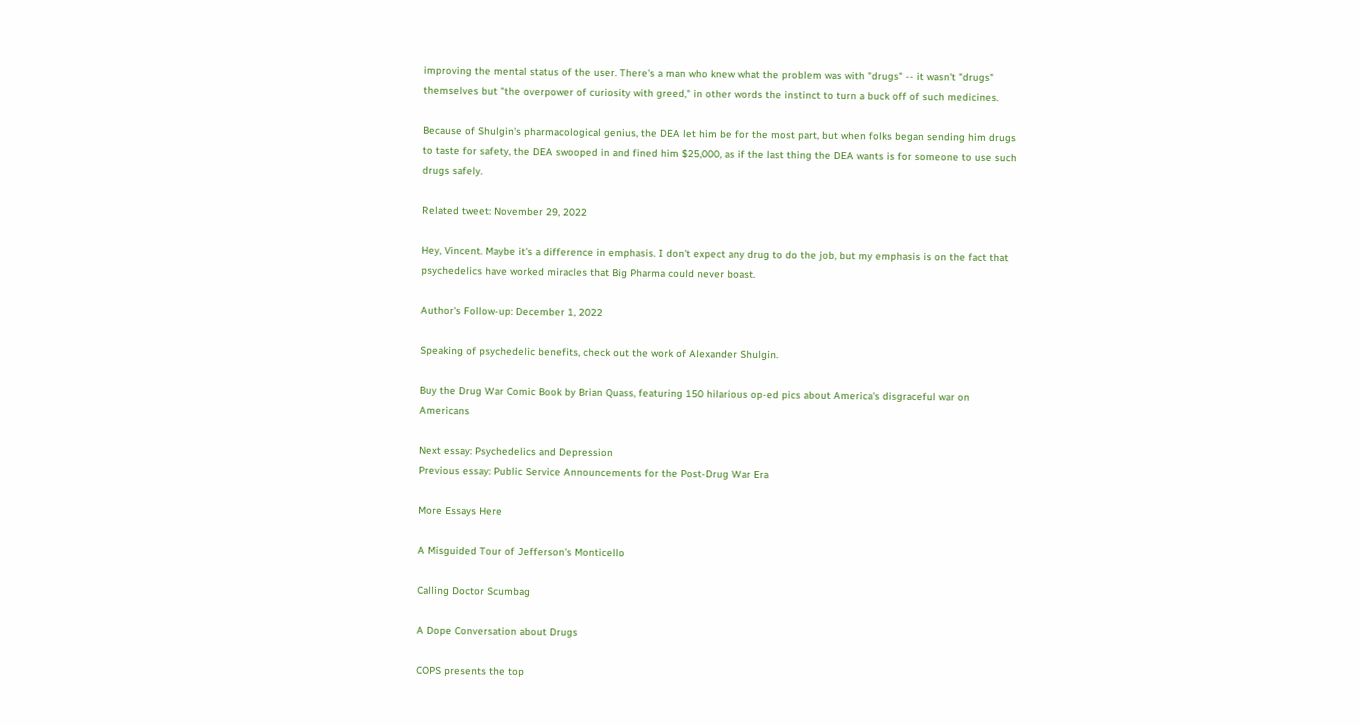improving the mental status of the user. There's a man who knew what the problem was with "drugs" -- it wasn't "drugs" themselves but "the overpower of curiosity with greed," in other words the instinct to turn a buck off of such medicines.

Because of Shulgin's pharmacological genius, the DEA let him be for the most part, but when folks began sending him drugs to taste for safety, the DEA swooped in and fined him $25,000, as if the last thing the DEA wants is for someone to use such drugs safely.

Related tweet: November 29, 2022

Hey, Vincent. Maybe it's a difference in emphasis. I don't expect any drug to do the job, but my emphasis is on the fact that psychedelics have worked miracles that Big Pharma could never boast.

Author's Follow-up: December 1, 2022

Speaking of psychedelic benefits, check out the work of Alexander Shulgin.

Buy the Drug War Comic Book by Brian Quass, featuring 150 hilarious op-ed pics about America's disgraceful war on Americans

Next essay: Psychedelics and Depression
Previous essay: Public Service Announcements for the Post-Drug War Era

More Essays Here

A Misguided Tour of Jefferson's Monticello

Calling Doctor Scumbag

A Dope Conversation about Drugs

COPS presents the top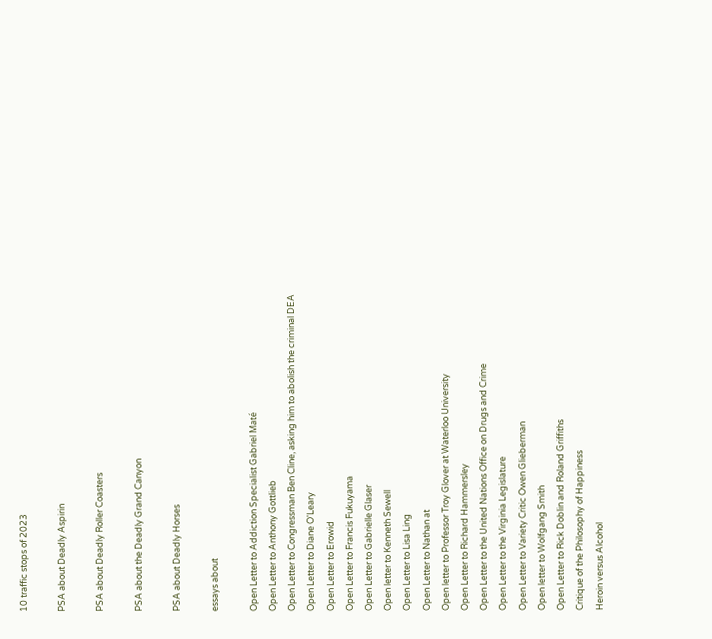10 traffic stops of 2023

PSA about Deadly Aspirin

PSA about Deadly Roller Coasters

PSA about the Deadly Grand Canyon

PSA about Deadly Horses

essays about

Open Letter to Addiction Specialist Gabriel Maté
Open Letter to Anthony Gottlieb
Open Letter to Congressman Ben Cline, asking him to abolish the criminal DEA
Open Letter to Diane O'Leary
Open Letter to Erowid
Open Letter to Francis Fukuyama
Open Letter to Gabrielle Glaser
Open letter to Kenneth Sewell
Open Letter to Lisa Ling
Open Letter to Nathan at
Open letter to Professor Troy Glover at Waterloo University
Open Letter to Richard Hammersley
Open Letter to the United Nations Office on Drugs and Crime
Open Letter to the Virginia Legislature
Open Letter to Variety Critic Owen Glieberman
Open letter to Wolfgang Smith
Open Letter to Rick Doblin and Roland Griffiths
Critique of the Philosophy of Happiness
Heroin versus Alcohol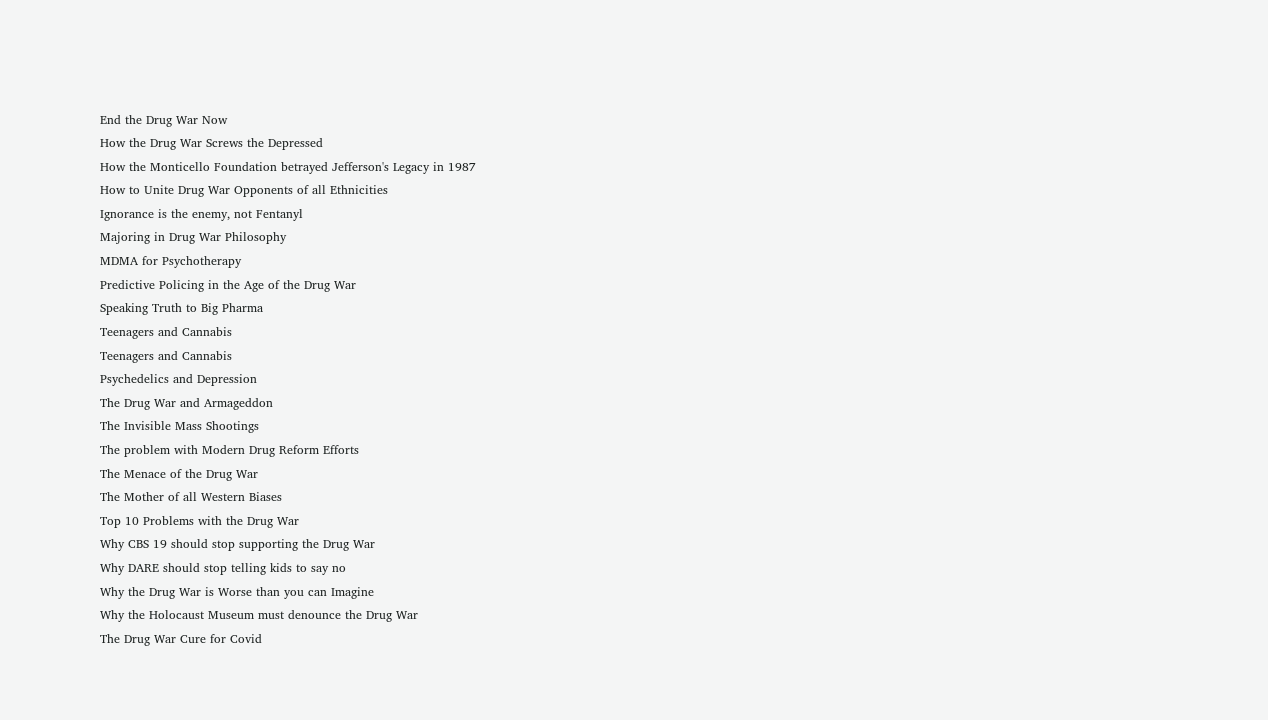End the Drug War Now
How the Drug War Screws the Depressed
How the Monticello Foundation betrayed Jefferson's Legacy in 1987
How to Unite Drug War Opponents of all Ethnicities
Ignorance is the enemy, not Fentanyl
Majoring in Drug War Philosophy
MDMA for Psychotherapy
Predictive Policing in the Age of the Drug War
Speaking Truth to Big Pharma
Teenagers and Cannabis
Teenagers and Cannabis
Psychedelics and Depression
The Drug War and Armageddon
The Invisible Mass Shootings
The problem with Modern Drug Reform Efforts
The Menace of the Drug War
The Mother of all Western Biases
Top 10 Problems with the Drug War
Why CBS 19 should stop supporting the Drug War
Why DARE should stop telling kids to say no
Why the Drug War is Worse than you can Imagine
Why the Holocaust Museum must denounce the Drug War
The Drug War Cure for Covid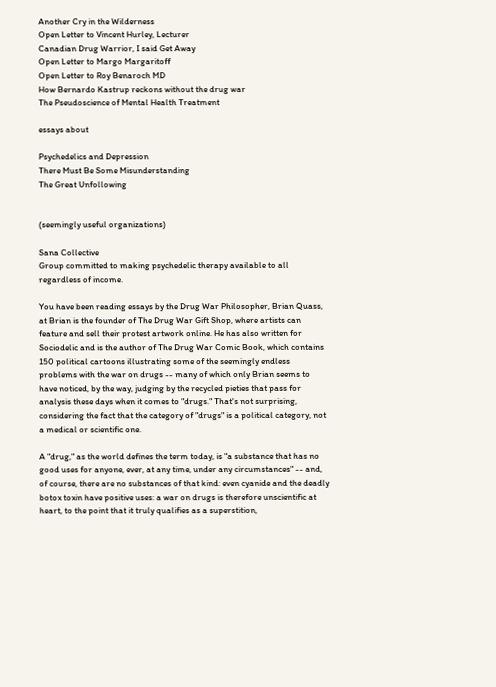Another Cry in the Wilderness
Open Letter to Vincent Hurley, Lecturer
Canadian Drug Warrior, I said Get Away
Open Letter to Margo Margaritoff
Open Letter to Roy Benaroch MD
How Bernardo Kastrup reckons without the drug war
The Pseudoscience of Mental Health Treatment

essays about

Psychedelics and Depression
There Must Be Some Misunderstanding
The Great Unfollowing


(seemingly useful organizations)

Sana Collective
Group committed to making psychedelic therapy available to all regardless of income.

You have been reading essays by the Drug War Philosopher, Brian Quass, at Brian is the founder of The Drug War Gift Shop, where artists can feature and sell their protest artwork online. He has also written for Sociodelic and is the author of The Drug War Comic Book, which contains 150 political cartoons illustrating some of the seemingly endless problems with the war on drugs -- many of which only Brian seems to have noticed, by the way, judging by the recycled pieties that pass for analysis these days when it comes to "drugs." That's not surprising, considering the fact that the category of "drugs" is a political category, not a medical or scientific one.

A "drug," as the world defines the term today, is "a substance that has no good uses for anyone, ever, at any time, under any circumstances" -- and, of course, there are no substances of that kind: even cyanide and the deadly botox toxin have positive uses: a war on drugs is therefore unscientific at heart, to the point that it truly qualifies as a superstition,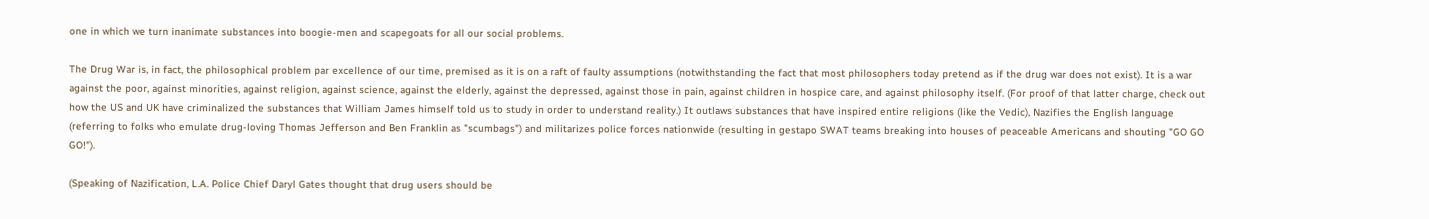one in which we turn inanimate substances into boogie-men and scapegoats for all our social problems.

The Drug War is, in fact, the philosophical problem par excellence of our time, premised as it is on a raft of faulty assumptions (notwithstanding the fact that most philosophers today pretend as if the drug war does not exist). It is a war against the poor, against minorities, against religion, against science, against the elderly, against the depressed, against those in pain, against children in hospice care, and against philosophy itself. (For proof of that latter charge, check out how the US and UK have criminalized the substances that William James himself told us to study in order to understand reality.) It outlaws substances that have inspired entire religions (like the Vedic), Nazifies the English language (referring to folks who emulate drug-loving Thomas Jefferson and Ben Franklin as "scumbags") and militarizes police forces nationwide (resulting in gestapo SWAT teams breaking into houses of peaceable Americans and shouting "GO GO GO!").

(Speaking of Nazification, L.A. Police Chief Daryl Gates thought that drug users should be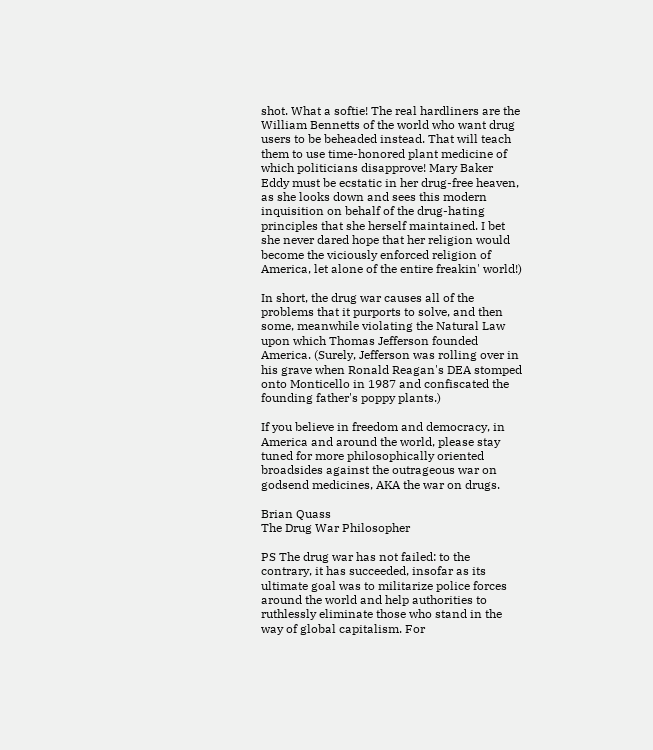shot. What a softie! The real hardliners are the William Bennetts of the world who want drug users to be beheaded instead. That will teach them to use time-honored plant medicine of which politicians disapprove! Mary Baker Eddy must be ecstatic in her drug-free heaven, as she looks down and sees this modern inquisition on behalf of the drug-hating principles that she herself maintained. I bet she never dared hope that her religion would become the viciously enforced religion of America, let alone of the entire freakin' world!)

In short, the drug war causes all of the problems that it purports to solve, and then some, meanwhile violating the Natural Law upon which Thomas Jefferson founded America. (Surely, Jefferson was rolling over in his grave when Ronald Reagan's DEA stomped onto Monticello in 1987 and confiscated the founding father's poppy plants.)

If you believe in freedom and democracy, in America and around the world, please stay tuned for more philosophically oriented broadsides against the outrageous war on godsend medicines, AKA the war on drugs.

Brian Quass
The Drug War Philosopher

PS The drug war has not failed: to the contrary, it has succeeded, insofar as its ultimate goal was to militarize police forces around the world and help authorities to ruthlessly eliminate those who stand in the way of global capitalism. For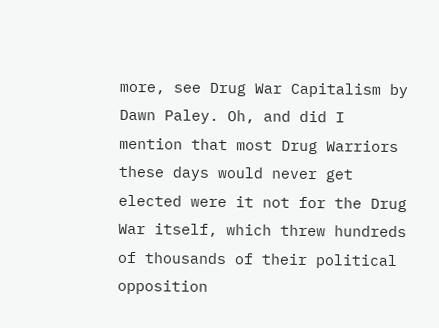more, see Drug War Capitalism by Dawn Paley. Oh, and did I mention that most Drug Warriors these days would never get elected were it not for the Drug War itself, which threw hundreds of thousands of their political opposition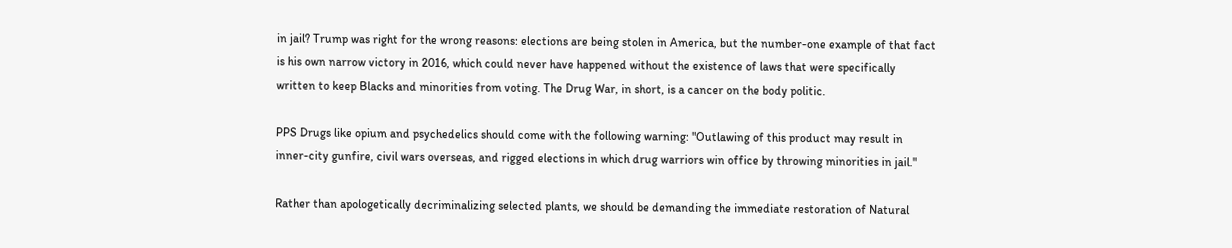in jail? Trump was right for the wrong reasons: elections are being stolen in America, but the number-one example of that fact is his own narrow victory in 2016, which could never have happened without the existence of laws that were specifically written to keep Blacks and minorities from voting. The Drug War, in short, is a cancer on the body politic.

PPS Drugs like opium and psychedelics should come with the following warning: "Outlawing of this product may result in inner-city gunfire, civil wars overseas, and rigged elections in which drug warriors win office by throwing minorities in jail."

Rather than apologetically decriminalizing selected plants, we should be demanding the immediate restoration of Natural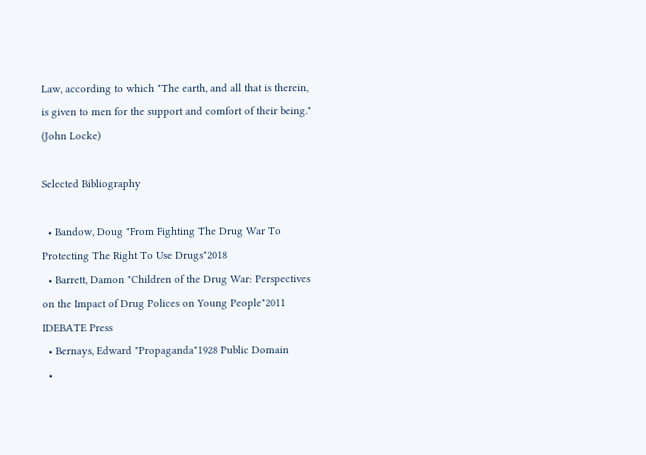Law, according to which "The earth, and all that is therein, is given to men for the support and comfort of their being." (John Locke)

Selected Bibliography

  • Bandow, Doug "From Fighting The Drug War To Protecting The Right To Use Drugs"2018
  • Barrett, Damon "Children of the Drug War: Perspectives on the Impact of Drug Polices on Young People"2011 IDEBATE Press
  • Bernays, Edward "Propaganda"1928 Public Domain
  •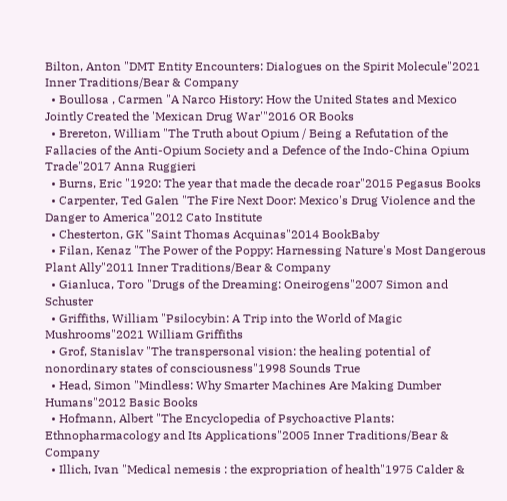Bilton, Anton "DMT Entity Encounters: Dialogues on the Spirit Molecule"2021 Inner Traditions/Bear & Company
  • Boullosa , Carmen "A Narco History: How the United States and Mexico Jointly Created the 'Mexican Drug War'"2016 OR Books
  • Brereton, William "The Truth about Opium / Being a Refutation of the Fallacies of the Anti-Opium Society and a Defence of the Indo-China Opium Trade"2017 Anna Ruggieri
  • Burns, Eric "1920: The year that made the decade roar"2015 Pegasus Books
  • Carpenter, Ted Galen "The Fire Next Door: Mexico's Drug Violence and the Danger to America"2012 Cato Institute
  • Chesterton, GK "Saint Thomas Acquinas"2014 BookBaby
  • Filan, Kenaz "The Power of the Poppy: Harnessing Nature's Most Dangerous Plant Ally"2011 Inner Traditions/Bear & Company
  • Gianluca, Toro "Drugs of the Dreaming: Oneirogens"2007 Simon and Schuster
  • Griffiths, William "Psilocybin: A Trip into the World of Magic Mushrooms"2021 William Griffiths
  • Grof, Stanislav "The transpersonal vision: the healing potential of nonordinary states of consciousness"1998 Sounds True
  • Head, Simon "Mindless: Why Smarter Machines Are Making Dumber Humans"2012 Basic Books
  • Hofmann, Albert "The Encyclopedia of Psychoactive Plants: Ethnopharmacology and Its Applications"2005 Inner Traditions/Bear & Company
  • Illich, Ivan "Medical nemesis : the expropriation of health"1975 Calder &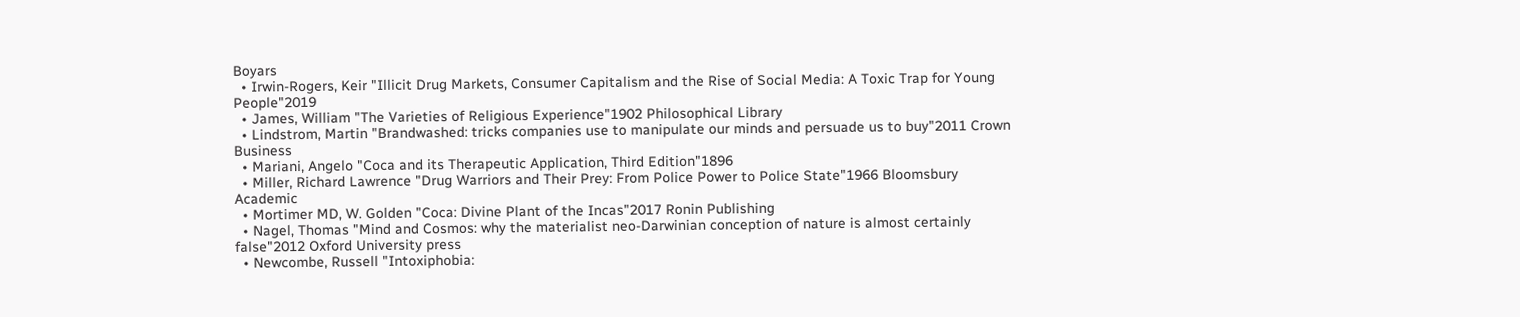Boyars
  • Irwin-Rogers, Keir "Illicit Drug Markets, Consumer Capitalism and the Rise of Social Media: A Toxic Trap for Young People"2019
  • James, William "The Varieties of Religious Experience"1902 Philosophical Library
  • Lindstrom, Martin "Brandwashed: tricks companies use to manipulate our minds and persuade us to buy"2011 Crown Business
  • Mariani, Angelo "Coca and its Therapeutic Application, Third Edition"1896
  • Miller, Richard Lawrence "Drug Warriors and Their Prey: From Police Power to Police State"1966 Bloomsbury Academic
  • Mortimer MD, W. Golden "Coca: Divine Plant of the Incas"2017 Ronin Publishing
  • Nagel, Thomas "Mind and Cosmos: why the materialist neo-Darwinian conception of nature is almost certainly false"2012 Oxford University press
  • Newcombe, Russell "Intoxiphobia: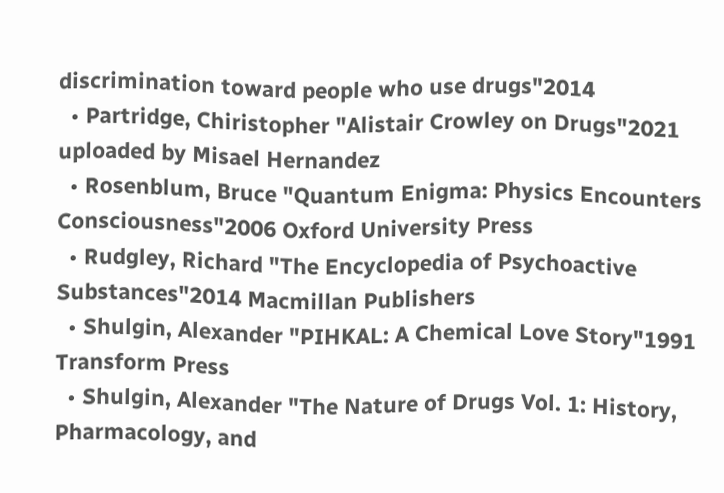discrimination toward people who use drugs"2014
  • Partridge, Chiristopher "Alistair Crowley on Drugs"2021 uploaded by Misael Hernandez
  • Rosenblum, Bruce "Quantum Enigma: Physics Encounters Consciousness"2006 Oxford University Press
  • Rudgley, Richard "The Encyclopedia of Psychoactive Substances"2014 Macmillan Publishers
  • Shulgin, Alexander "PIHKAL: A Chemical Love Story"1991 Transform Press
  • Shulgin, Alexander "The Nature of Drugs Vol. 1: History, Pharmacology, and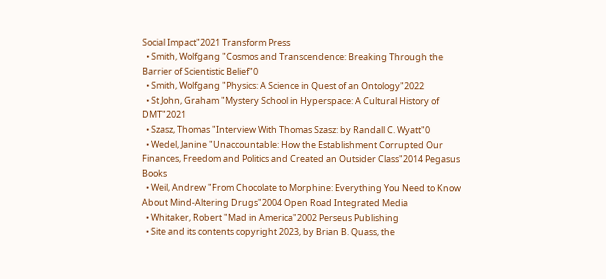Social Impact"2021 Transform Press
  • Smith, Wolfgang "Cosmos and Transcendence: Breaking Through the Barrier of Scientistic Belief"0
  • Smith, Wolfgang "Physics: A Science in Quest of an Ontology"2022
  • St John, Graham "Mystery School in Hyperspace: A Cultural History of DMT"2021
  • Szasz, Thomas "Interview With Thomas Szasz: by Randall C. Wyatt"0
  • Wedel, Janine "Unaccountable: How the Establishment Corrupted Our Finances, Freedom and Politics and Created an Outsider Class"2014 Pegasus Books
  • Weil, Andrew "From Chocolate to Morphine: Everything You Need to Know About Mind-Altering Drugs"2004 Open Road Integrated Media
  • Whitaker, Robert "Mad in America"2002 Perseus Publishing
  • Site and its contents copyright 2023, by Brian B. Quass, the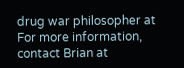drug war philosopher at For more information, contact Brian at